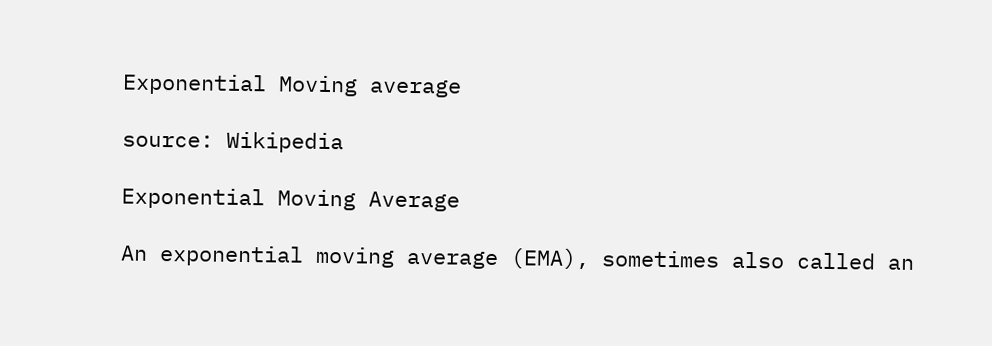Exponential Moving average

source: Wikipedia

Exponential Moving Average

An exponential moving average (EMA), sometimes also called an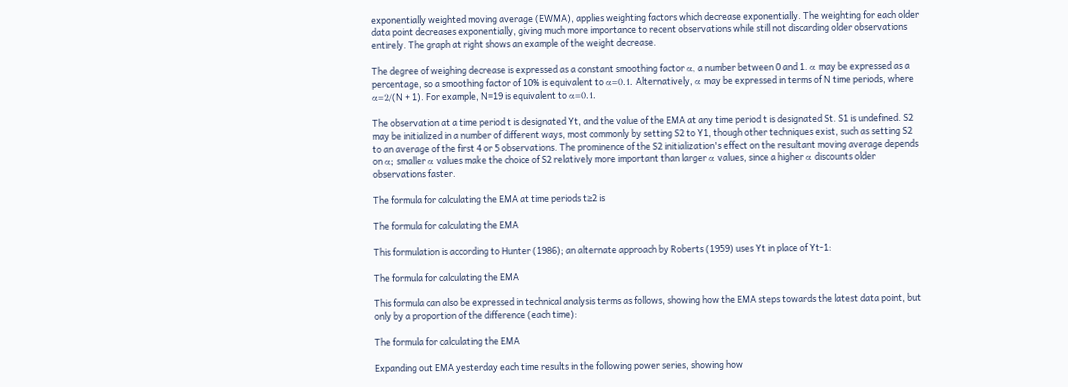exponentially weighted moving average (EWMA), applies weighting factors which decrease exponentially. The weighting for each older data point decreases exponentially, giving much more importance to recent observations while still not discarding older observations entirely. The graph at right shows an example of the weight decrease.

The degree of weighing decrease is expressed as a constant smoothing factor α, a number between 0 and 1. α may be expressed as a percentage, so a smoothing factor of 10% is equivalent to α=0.1. Alternatively, α may be expressed in terms of N time periods, where α=2/(N + 1). For example, N=19 is equivalent to α=0.1.

The observation at a time period t is designated Yt, and the value of the EMA at any time period t is designated St. S1 is undefined. S2 may be initialized in a number of different ways, most commonly by setting S2 to Y1, though other techniques exist, such as setting S2 to an average of the first 4 or 5 observations. The prominence of the S2 initialization's effect on the resultant moving average depends on α; smaller α values make the choice of S2 relatively more important than larger α values, since a higher α discounts older observations faster.

The formula for calculating the EMA at time periods t≥2 is

The formula for calculating the EMA

This formulation is according to Hunter (1986); an alternate approach by Roberts (1959) uses Yt in place of Yt-1:

The formula for calculating the EMA

This formula can also be expressed in technical analysis terms as follows, showing how the EMA steps towards the latest data point, but only by a proportion of the difference (each time):

The formula for calculating the EMA

Expanding out EMA yesterday each time results in the following power series, showing how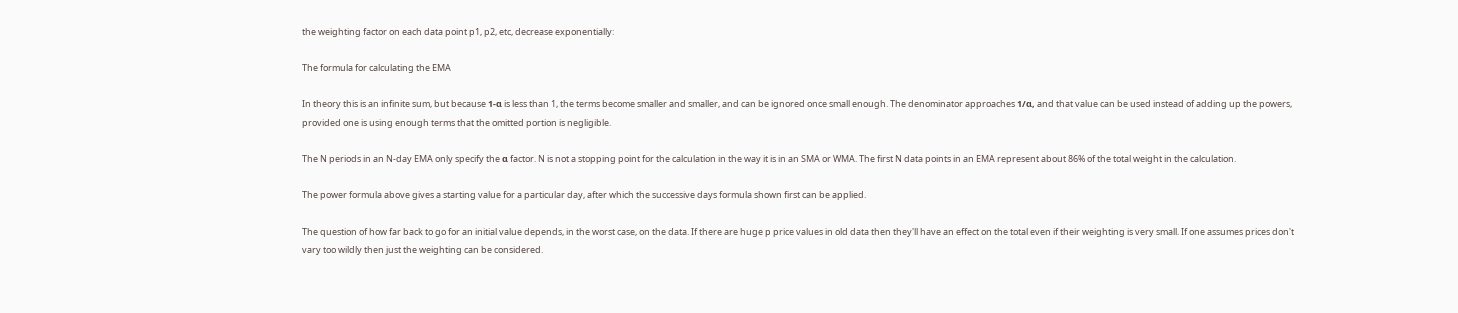the weighting factor on each data point p1, p2, etc, decrease exponentially:

The formula for calculating the EMA

In theory this is an infinite sum, but because 1-α is less than 1, the terms become smaller and smaller, and can be ignored once small enough. The denominator approaches 1/α, and that value can be used instead of adding up the powers, provided one is using enough terms that the omitted portion is negligible.

The N periods in an N-day EMA only specify the α factor. N is not a stopping point for the calculation in the way it is in an SMA or WMA. The first N data points in an EMA represent about 86% of the total weight in the calculation.

The power formula above gives a starting value for a particular day, after which the successive days formula shown first can be applied.

The question of how far back to go for an initial value depends, in the worst case, on the data. If there are huge p price values in old data then they'll have an effect on the total even if their weighting is very small. If one assumes prices don't vary too wildly then just the weighting can be considered.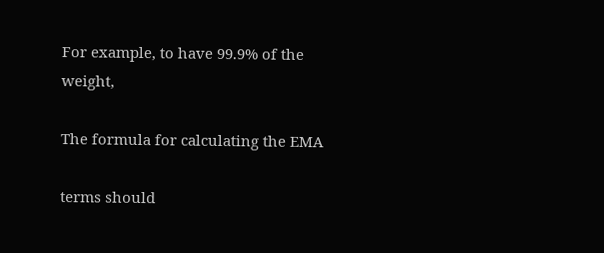For example, to have 99.9% of the weight,

The formula for calculating the EMA

terms should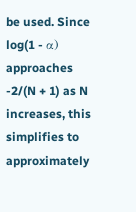be used. Since log(1 - α) approaches -2/(N + 1) as N increases, this simplifies to approximately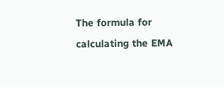The formula for calculating the EMA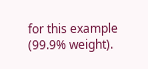for this example (99.9% weight).